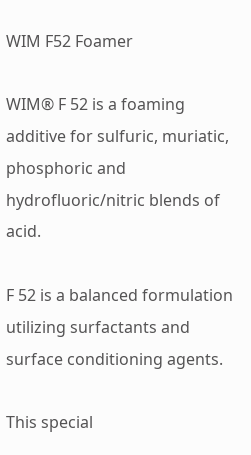WIM F52 Foamer

WIM® F 52 is a foaming additive for sulfuric, muriatic, phosphoric and hydrofluoric/nitric blends of acid.

F 52 is a balanced formulation utilizing surfactants and surface conditioning agents.

This special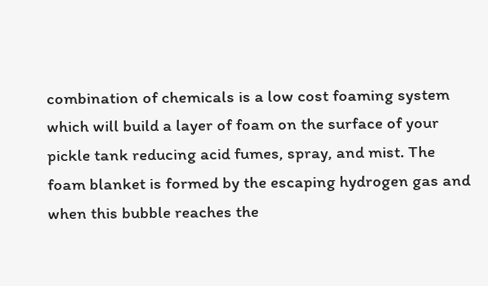combination of chemicals is a low cost foaming system which will build a layer of foam on the surface of your pickle tank reducing acid fumes, spray, and mist. The foam blanket is formed by the escaping hydrogen gas and when this bubble reaches the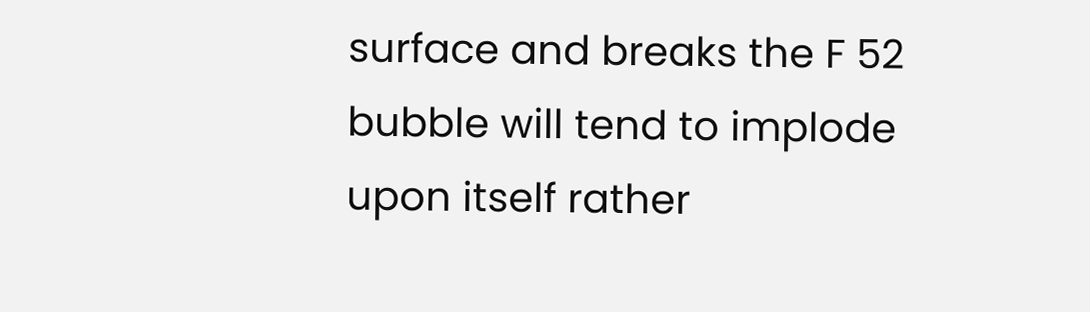surface and breaks the F 52 bubble will tend to implode upon itself rather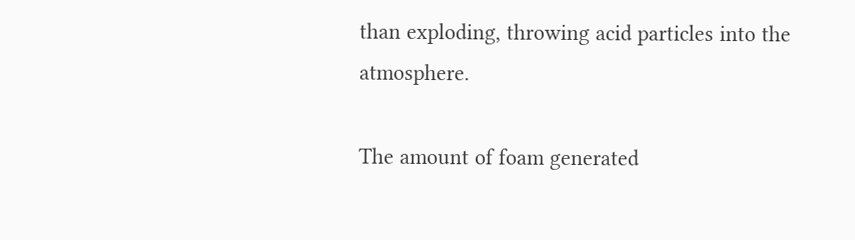than exploding, throwing acid particles into the atmosphere.

The amount of foam generated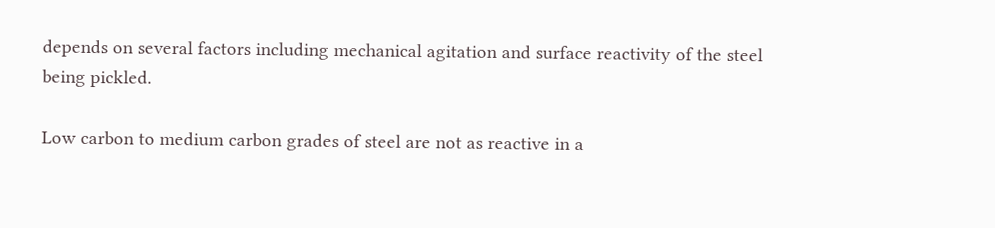depends on several factors including mechanical agitation and surface reactivity of the steel being pickled.

Low carbon to medium carbon grades of steel are not as reactive in a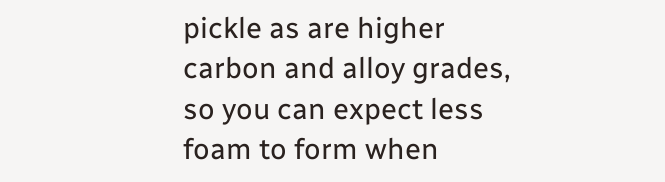pickle as are higher carbon and alloy grades, so you can expect less foam to form when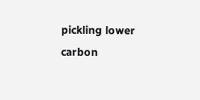pickling lower carbon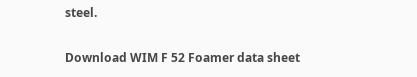steel.

Download WIM F 52 Foamer data sheet